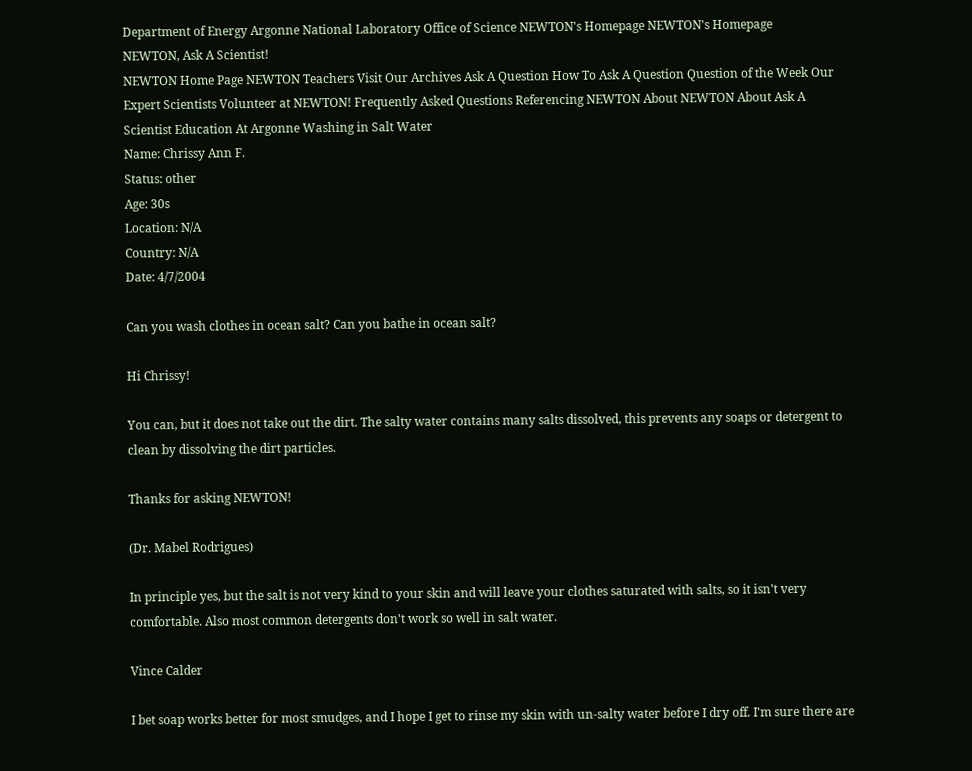Department of Energy Argonne National Laboratory Office of Science NEWTON's Homepage NEWTON's Homepage
NEWTON, Ask A Scientist!
NEWTON Home Page NEWTON Teachers Visit Our Archives Ask A Question How To Ask A Question Question of the Week Our Expert Scientists Volunteer at NEWTON! Frequently Asked Questions Referencing NEWTON About NEWTON About Ask A Scientist Education At Argonne Washing in Salt Water
Name: Chrissy Ann F.
Status: other
Age: 30s
Location: N/A
Country: N/A
Date: 4/7/2004

Can you wash clothes in ocean salt? Can you bathe in ocean salt?

Hi Chrissy!

You can, but it does not take out the dirt. The salty water contains many salts dissolved, this prevents any soaps or detergent to clean by dissolving the dirt particles.

Thanks for asking NEWTON!

(Dr. Mabel Rodrigues)

In principle yes, but the salt is not very kind to your skin and will leave your clothes saturated with salts, so it isn't very comfortable. Also most common detergents don't work so well in salt water.

Vince Calder

I bet soap works better for most smudges, and I hope I get to rinse my skin with un-salty water before I dry off. I'm sure there are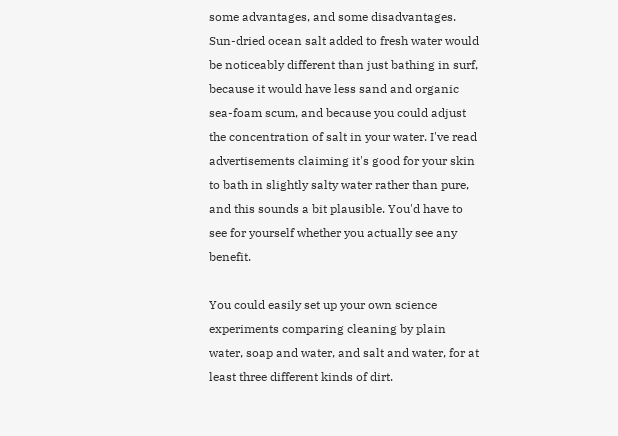some advantages, and some disadvantages. Sun-dried ocean salt added to fresh water would be noticeably different than just bathing in surf, because it would have less sand and organic sea-foam scum, and because you could adjust the concentration of salt in your water. I've read advertisements claiming it's good for your skin to bath in slightly salty water rather than pure, and this sounds a bit plausible. You'd have to see for yourself whether you actually see any benefit.

You could easily set up your own science experiments comparing cleaning by plain water, soap and water, and salt and water, for at least three different kinds of dirt.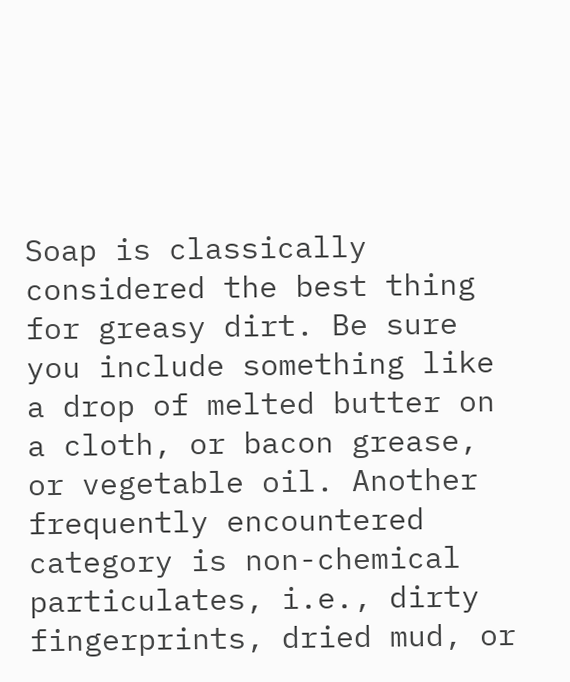Soap is classically considered the best thing for greasy dirt. Be sure you include something like a drop of melted butter on a cloth, or bacon grease, or vegetable oil. Another frequently encountered category is non-chemical particulates, i.e., dirty fingerprints, dried mud, or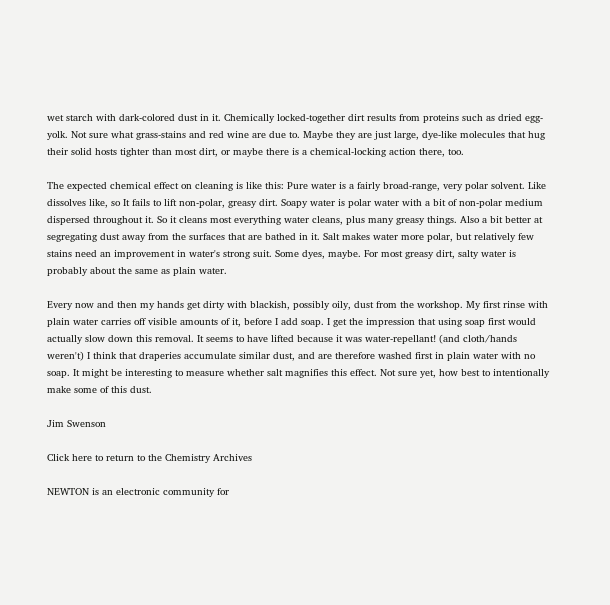wet starch with dark-colored dust in it. Chemically locked-together dirt results from proteins such as dried egg-yolk. Not sure what grass-stains and red wine are due to. Maybe they are just large, dye-like molecules that hug their solid hosts tighter than most dirt, or maybe there is a chemical-locking action there, too.

The expected chemical effect on cleaning is like this: Pure water is a fairly broad-range, very polar solvent. Like dissolves like, so It fails to lift non-polar, greasy dirt. Soapy water is polar water with a bit of non-polar medium dispersed throughout it. So it cleans most everything water cleans, plus many greasy things. Also a bit better at segregating dust away from the surfaces that are bathed in it. Salt makes water more polar, but relatively few stains need an improvement in water's strong suit. Some dyes, maybe. For most greasy dirt, salty water is probably about the same as plain water.

Every now and then my hands get dirty with blackish, possibly oily, dust from the workshop. My first rinse with plain water carries off visible amounts of it, before I add soap. I get the impression that using soap first would actually slow down this removal. It seems to have lifted because it was water-repellant! (and cloth/hands weren't) I think that draperies accumulate similar dust, and are therefore washed first in plain water with no soap. It might be interesting to measure whether salt magnifies this effect. Not sure yet, how best to intentionally make some of this dust.

Jim Swenson

Click here to return to the Chemistry Archives

NEWTON is an electronic community for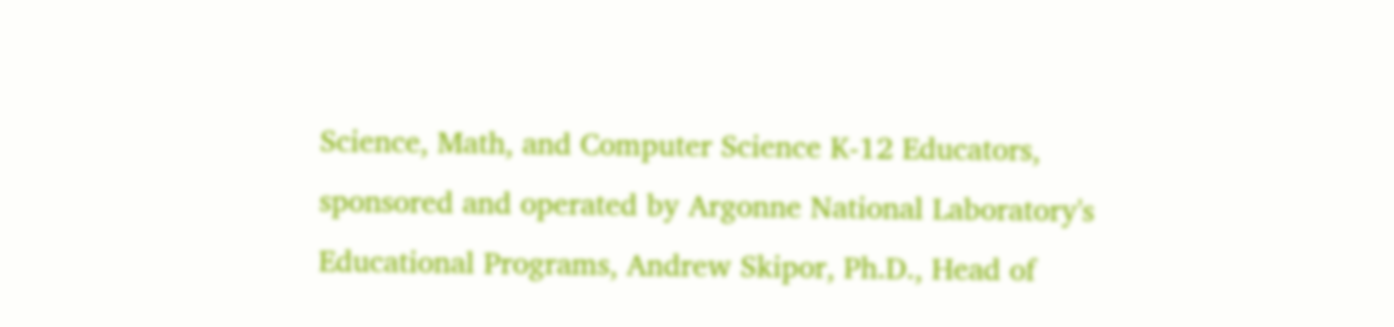Science, Math, and Computer Science K-12 Educators, sponsored and operated by Argonne National Laboratory's Educational Programs, Andrew Skipor, Ph.D., Head of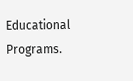Educational Programs.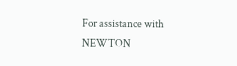For assistance with NEWTON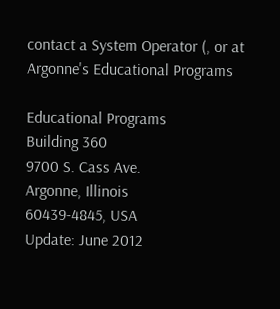contact a System Operator (, or at Argonne's Educational Programs

Educational Programs
Building 360
9700 S. Cass Ave.
Argonne, Illinois
60439-4845, USA
Update: June 2012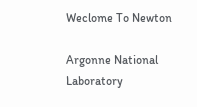Weclome To Newton

Argonne National Laboratory